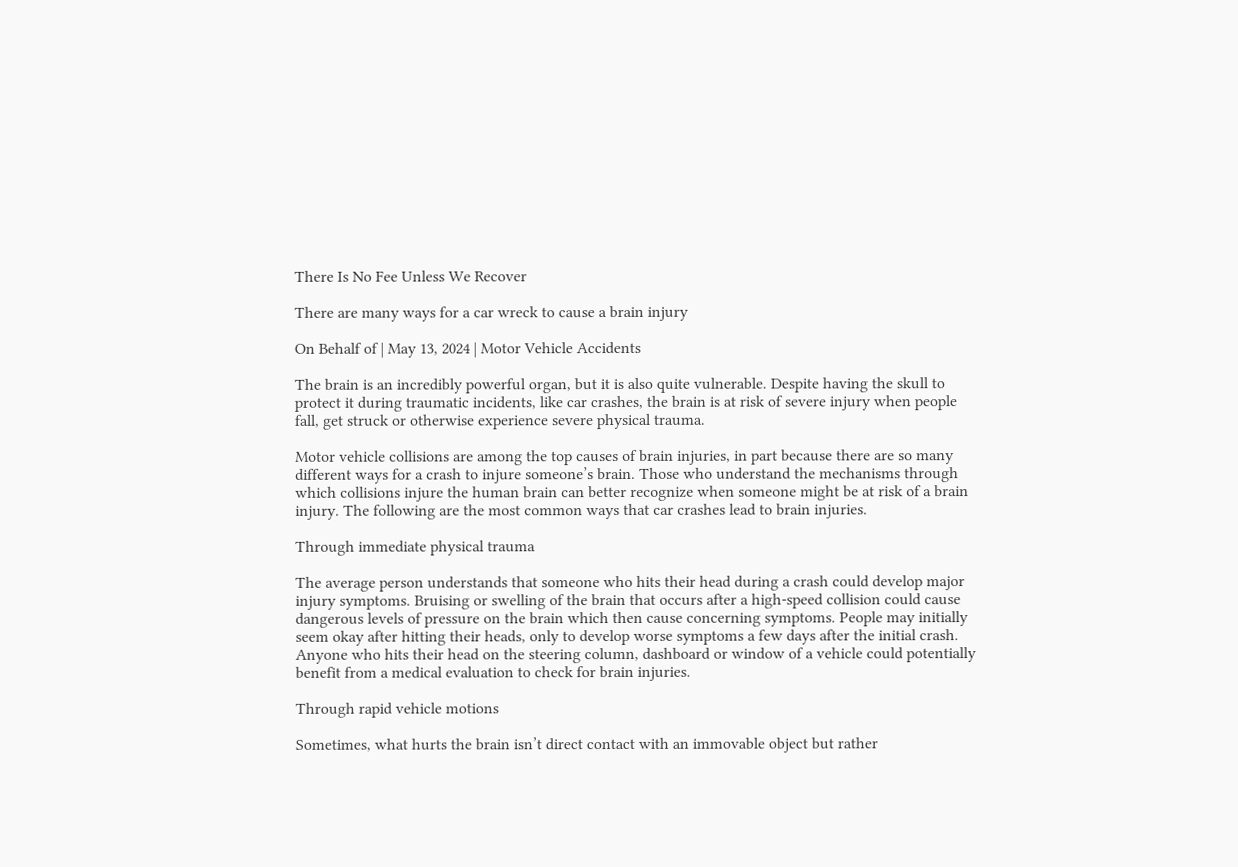There Is No Fee Unless We Recover

There are many ways for a car wreck to cause a brain injury

On Behalf of | May 13, 2024 | Motor Vehicle Accidents

The brain is an incredibly powerful organ, but it is also quite vulnerable. Despite having the skull to protect it during traumatic incidents, like car crashes, the brain is at risk of severe injury when people fall, get struck or otherwise experience severe physical trauma.

Motor vehicle collisions are among the top causes of brain injuries, in part because there are so many different ways for a crash to injure someone’s brain. Those who understand the mechanisms through which collisions injure the human brain can better recognize when someone might be at risk of a brain injury. The following are the most common ways that car crashes lead to brain injuries.

Through immediate physical trauma

The average person understands that someone who hits their head during a crash could develop major injury symptoms. Bruising or swelling of the brain that occurs after a high-speed collision could cause dangerous levels of pressure on the brain which then cause concerning symptoms. People may initially seem okay after hitting their heads, only to develop worse symptoms a few days after the initial crash. Anyone who hits their head on the steering column, dashboard or window of a vehicle could potentially benefit from a medical evaluation to check for brain injuries.

Through rapid vehicle motions

Sometimes, what hurts the brain isn’t direct contact with an immovable object but rather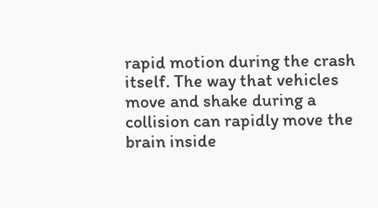rapid motion during the crash itself. The way that vehicles move and shake during a collision can rapidly move the brain inside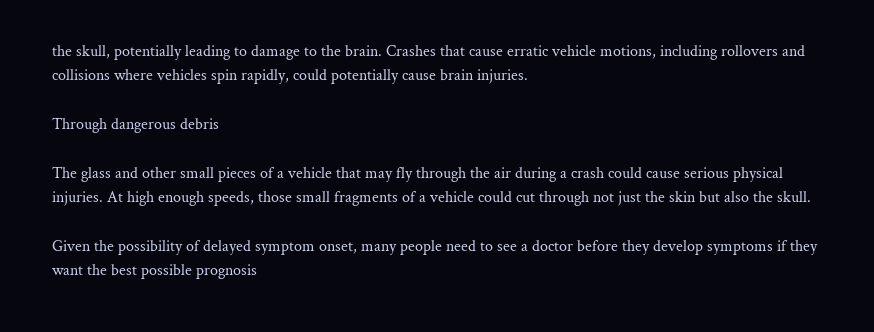the skull, potentially leading to damage to the brain. Crashes that cause erratic vehicle motions, including rollovers and collisions where vehicles spin rapidly, could potentially cause brain injuries.

Through dangerous debris

The glass and other small pieces of a vehicle that may fly through the air during a crash could cause serious physical injuries. At high enough speeds, those small fragments of a vehicle could cut through not just the skin but also the skull.

Given the possibility of delayed symptom onset, many people need to see a doctor before they develop symptoms if they want the best possible prognosis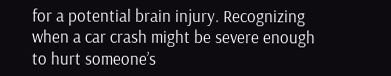for a potential brain injury. Recognizing when a car crash might be severe enough to hurt someone’s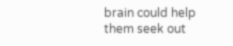brain could help them seek out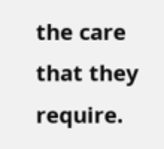the care that they require.